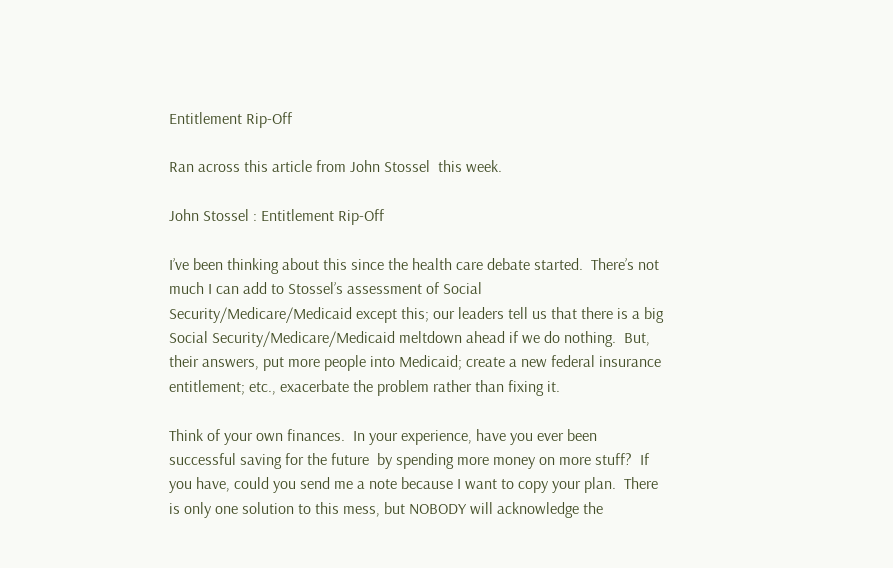Entitlement Rip-Off

Ran across this article from John Stossel  this week.

John Stossel : Entitlement Rip-Off

I’ve been thinking about this since the health care debate started.  There’s not much I can add to Stossel’s assessment of Social Security/Medicare/Medicaid except this; our leaders tell us that there is a big Social Security/Medicare/Medicaid meltdown ahead if we do nothing.  But, their answers, put more people into Medicaid; create a new federal insurance entitlement; etc., exacerbate the problem rather than fixing it.

Think of your own finances.  In your experience, have you ever been successful saving for the future  by spending more money on more stuff?  If you have, could you send me a note because I want to copy your plan.  There is only one solution to this mess, but NOBODY will acknowledge the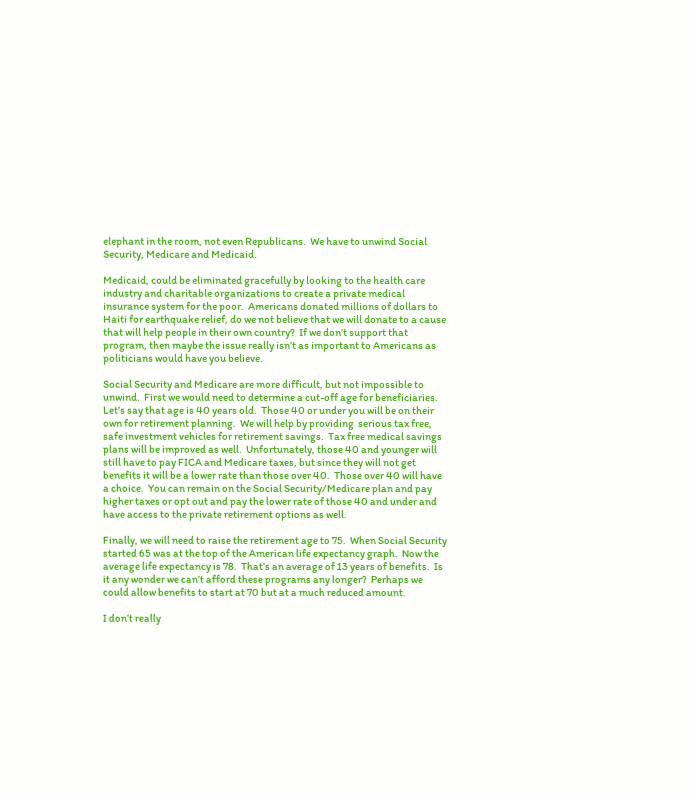elephant in the room, not even Republicans.  We have to unwind Social Security, Medicare and Medicaid.

Medicaid, could be eliminated gracefully by looking to the health care industry and charitable organizations to create a private medical insurance system for the poor.  Americans donated millions of dollars to Haiti for earthquake relief, do we not believe that we will donate to a cause that will help people in their own country?  If we don’t support that program, then maybe the issue really isn’t as important to Americans as politicians would have you believe.

Social Security and Medicare are more difficult, but not impossible to unwind.  First we would need to determine a cut-off age for beneficiaries.  Let’s say that age is 40 years old.  Those 40 or under you will be on their own for retirement planning.  We will help by providing  serious tax free, safe investment vehicles for retirement savings.  Tax free medical savings plans will be improved as well.  Unfortunately, those 40 and younger will still have to pay FICA and Medicare taxes, but since they will not get benefits it will be a lower rate than those over 40.  Those over 40 will have a choice.  You can remain on the Social Security/Medicare plan and pay higher taxes or opt out and pay the lower rate of those 40 and under and have access to the private retirement options as well.

Finally, we will need to raise the retirement age to 75.  When Social Security started 65 was at the top of the American life expectancy graph.  Now the average life expectancy is 78.  That’s an average of 13 years of benefits.  Is it any wonder we can’t afford these programs any longer?  Perhaps we could allow benefits to start at 70 but at a much reduced amount.

I don’t really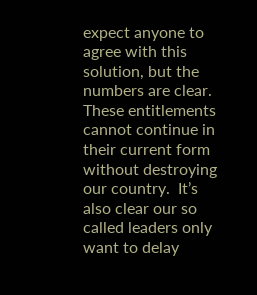expect anyone to agree with this solution, but the numbers are clear.  These entitlements cannot continue in their current form without destroying our country.  It’s also clear our so called leaders only want to delay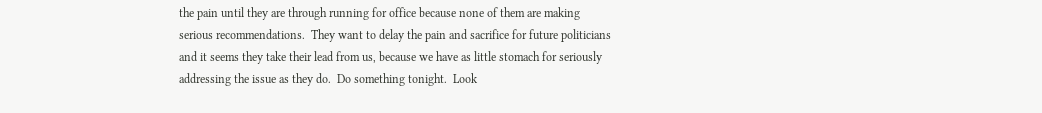the pain until they are through running for office because none of them are making serious recommendations.  They want to delay the pain and sacrifice for future politicians and it seems they take their lead from us, because we have as little stomach for seriously addressing the issue as they do.  Do something tonight.  Look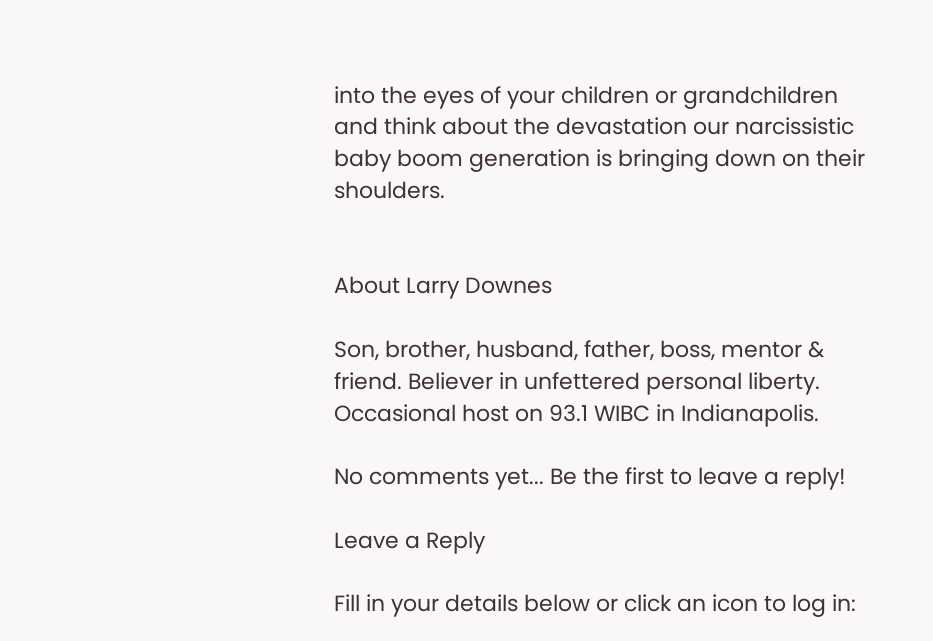into the eyes of your children or grandchildren and think about the devastation our narcissistic baby boom generation is bringing down on their shoulders.


About Larry Downes

Son, brother, husband, father, boss, mentor & friend. Believer in unfettered personal liberty. Occasional host on 93.1 WIBC in Indianapolis.

No comments yet... Be the first to leave a reply!

Leave a Reply

Fill in your details below or click an icon to log in: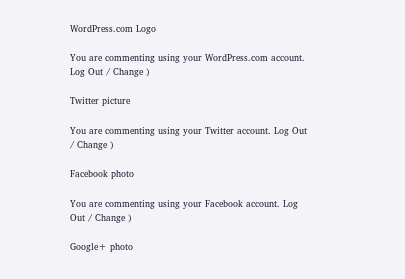WordPress.com Logo

You are commenting using your WordPress.com account. Log Out / Change )

Twitter picture

You are commenting using your Twitter account. Log Out / Change )

Facebook photo

You are commenting using your Facebook account. Log Out / Change )

Google+ photo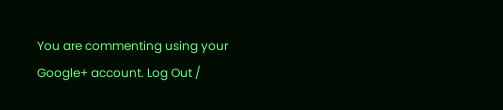You are commenting using your Google+ account. Log Out /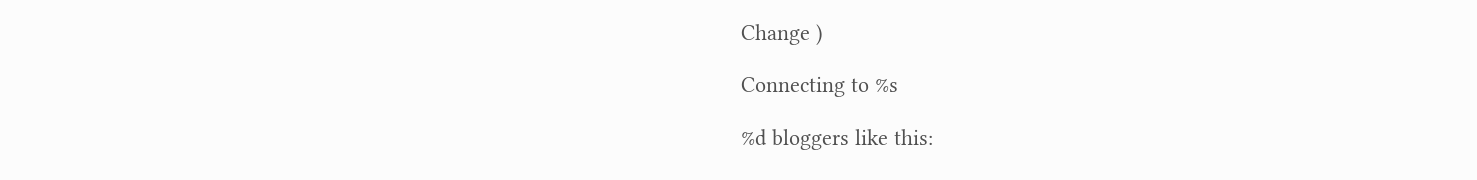Change )

Connecting to %s

%d bloggers like this: